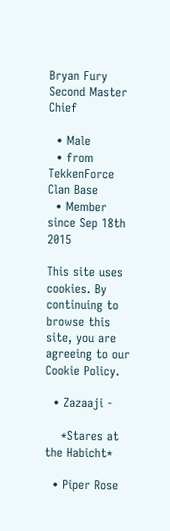Bryan Fury Second Master Chief

  • Male
  • from TekkenForce Clan Base
  • Member since Sep 18th 2015

This site uses cookies. By continuing to browse this site, you are agreeing to our Cookie Policy.

  • Zazaaji -

    *Stares at the Habicht*

  • Piper Rose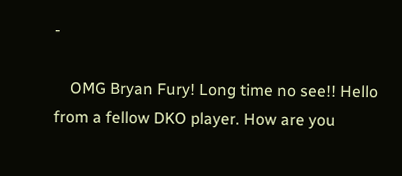-

    OMG Bryan Fury! Long time no see!! Hello from a fellow DKO player. How are you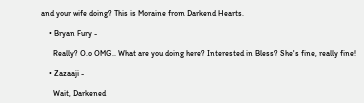and your wife doing? This is Moraine from Darkend Hearts.

    • Bryan Fury -

      Really? O.o OMG.. What are you doing here? Interested in Bless? She's fine, really fine!

    • Zazaaji -

      Wait, Darkened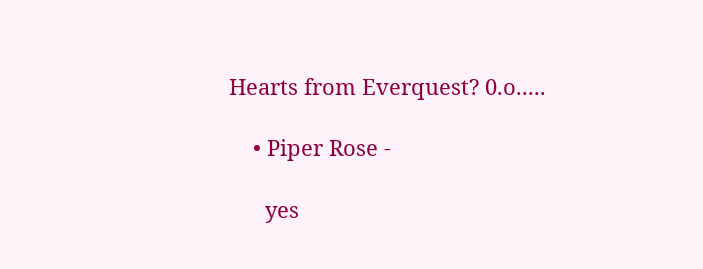Hearts from Everquest? 0.o.....

    • Piper Rose -

      yes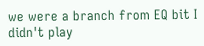we were a branch from EQ bit I didn't play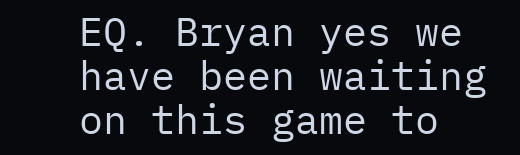EQ. Bryan yes we have been waiting on this game to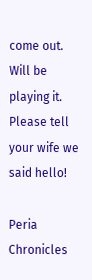come out. Will be playing it. Please tell your wife we said hello!

Peria Chronicles